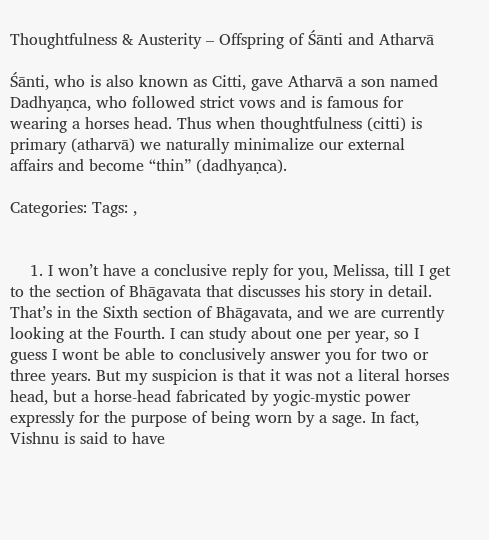Thoughtfulness & Austerity – Offspring of Śānti and Atharvā

Śānti, who is also known as Citti, gave Atharvā a son named Dadhyaṇca, who followed strict vows and is famous for wearing a horses head. Thus when thoughtfulness (citti) is primary (atharvā) we naturally minimalize our external affairs and become “thin” (dadhyaṇca).

Categories: Tags: ,


    1. I won’t have a conclusive reply for you, Melissa, till I get to the section of Bhāgavata that discusses his story in detail. That’s in the Sixth section of Bhāgavata, and we are currently looking at the Fourth. I can study about one per year, so I guess I wont be able to conclusively answer you for two or three years. But my suspicion is that it was not a literal horses head, but a horse-head fabricated by yogic-mystic power expressly for the purpose of being worn by a sage. In fact, Vishnu is said to have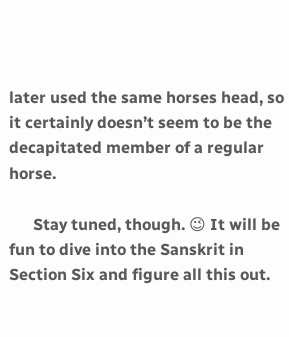later used the same horses head, so it certainly doesn’t seem to be the decapitated member of a regular horse.

      Stay tuned, though. 😉 It will be fun to dive into the Sanskrit in Section Six and figure all this out.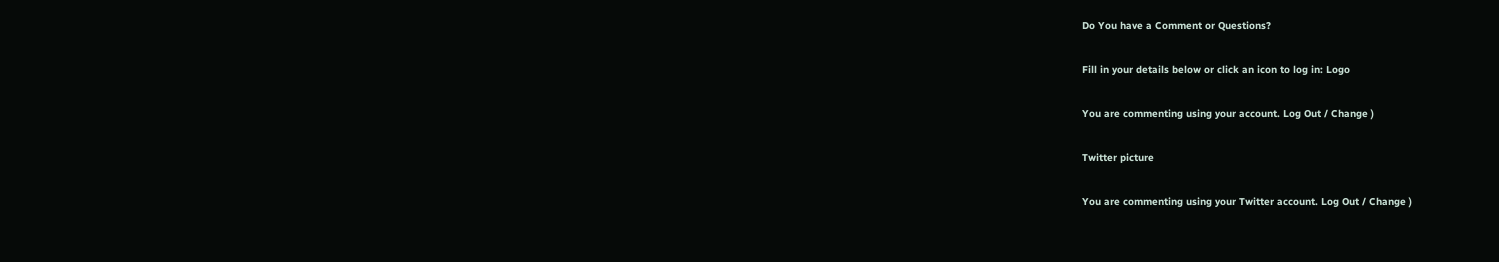Do You have a Comment or Questions?

Fill in your details below or click an icon to log in: Logo

You are commenting using your account. Log Out / Change )

Twitter picture

You are commenting using your Twitter account. Log Out / Change )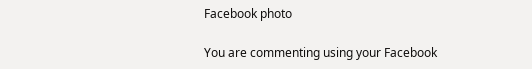Facebook photo

You are commenting using your Facebook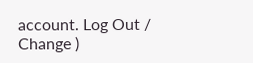account. Log Out / Change )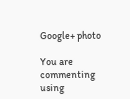Google+ photo

You are commenting using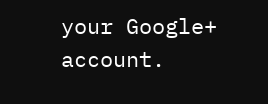your Google+ account.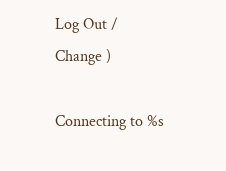Log Out / Change )

Connecting to %s